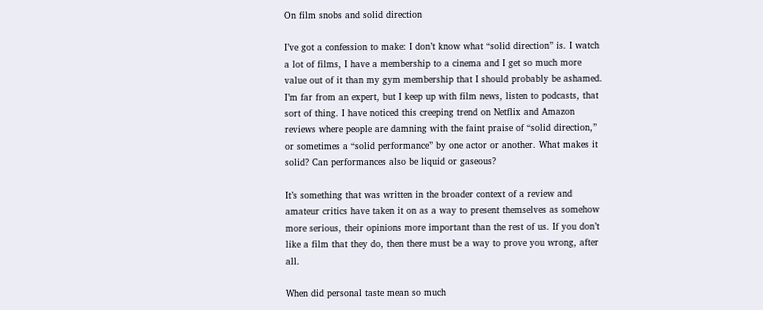On film snobs and solid direction

I’ve got a confession to make: I don’t know what “solid direction” is. I watch a lot of films, I have a membership to a cinema and I get so much more value out of it than my gym membership that I should probably be ashamed. I’m far from an expert, but I keep up with film news, listen to podcasts, that sort of thing. I have noticed this creeping trend on Netflix and Amazon reviews where people are damning with the faint praise of “solid direction,” or sometimes a “solid performance” by one actor or another. What makes it solid? Can performances also be liquid or gaseous?

It’s something that was written in the broader context of a review and amateur critics have taken it on as a way to present themselves as somehow more serious, their opinions more important than the rest of us. If you don’t like a film that they do, then there must be a way to prove you wrong, after all.

When did personal taste mean so much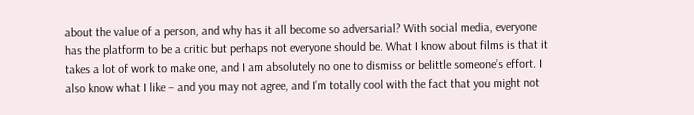about the value of a person, and why has it all become so adversarial? With social media, everyone has the platform to be a critic but perhaps not everyone should be. What I know about films is that it takes a lot of work to make one, and I am absolutely no one to dismiss or belittle someone’s effort. I also know what I like – and you may not agree, and I’m totally cool with the fact that you might not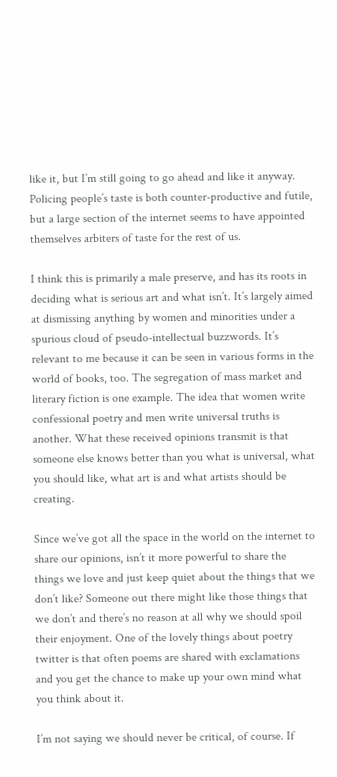like it, but I’m still going to go ahead and like it anyway. Policing people’s taste is both counter-productive and futile, but a large section of the internet seems to have appointed themselves arbiters of taste for the rest of us.

I think this is primarily a male preserve, and has its roots in deciding what is serious art and what isn’t. It’s largely aimed at dismissing anything by women and minorities under a spurious cloud of pseudo-intellectual buzzwords. It’s relevant to me because it can be seen in various forms in the world of books, too. The segregation of mass market and literary fiction is one example. The idea that women write confessional poetry and men write universal truths is another. What these received opinions transmit is that someone else knows better than you what is universal, what you should like, what art is and what artists should be creating.

Since we’ve got all the space in the world on the internet to share our opinions, isn’t it more powerful to share the things we love and just keep quiet about the things that we don’t like? Someone out there might like those things that we don’t and there’s no reason at all why we should spoil their enjoyment. One of the lovely things about poetry twitter is that often poems are shared with exclamations and you get the chance to make up your own mind what you think about it.

I’m not saying we should never be critical, of course. If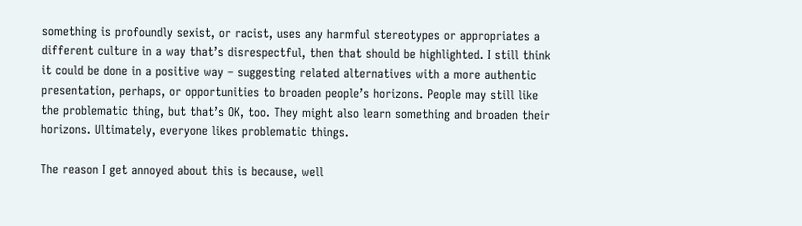something is profoundly sexist, or racist, uses any harmful stereotypes or appropriates a different culture in a way that’s disrespectful, then that should be highlighted. I still think it could be done in a positive way – suggesting related alternatives with a more authentic presentation, perhaps, or opportunities to broaden people’s horizons. People may still like the problematic thing, but that’s OK, too. They might also learn something and broaden their horizons. Ultimately, everyone likes problematic things.

The reason I get annoyed about this is because, well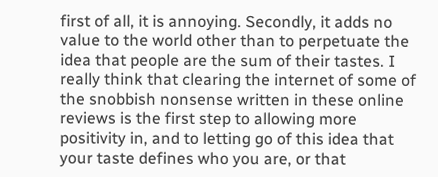first of all, it is annoying. Secondly, it adds no value to the world other than to perpetuate the idea that people are the sum of their tastes. I really think that clearing the internet of some of the snobbish nonsense written in these online reviews is the first step to allowing more positivity in, and to letting go of this idea that your taste defines who you are, or that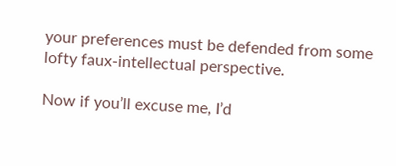your preferences must be defended from some lofty faux-intellectual perspective.

Now if you’ll excuse me, I’d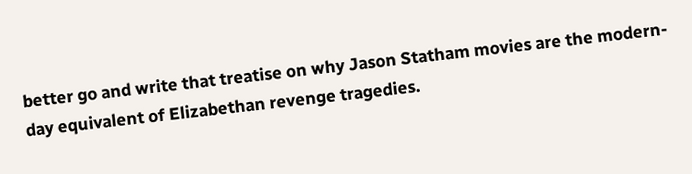better go and write that treatise on why Jason Statham movies are the modern-day equivalent of Elizabethan revenge tragedies.